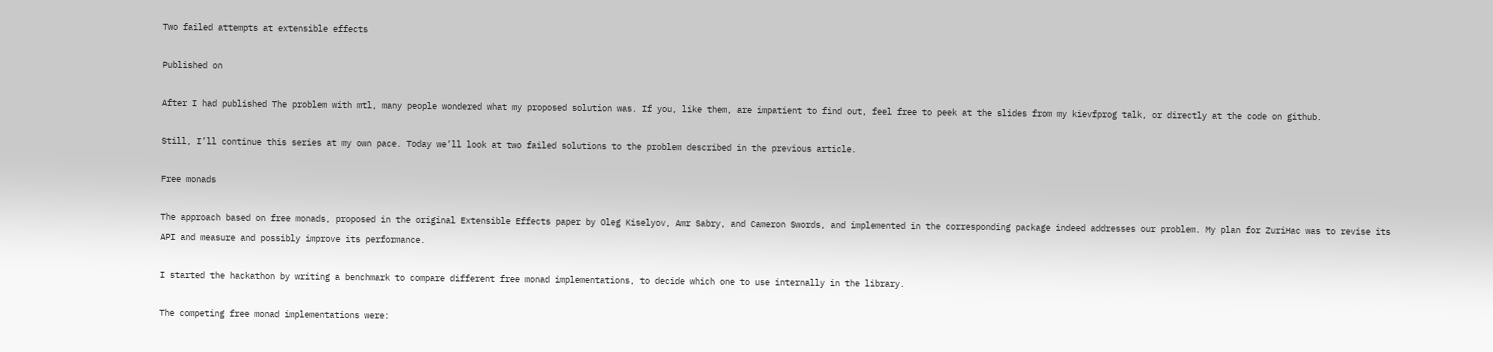Two failed attempts at extensible effects

Published on

After I had published The problem with mtl, many people wondered what my proposed solution was. If you, like them, are impatient to find out, feel free to peek at the slides from my kievfprog talk, or directly at the code on github.

Still, I’ll continue this series at my own pace. Today we’ll look at two failed solutions to the problem described in the previous article.

Free monads

The approach based on free monads, proposed in the original Extensible Effects paper by Oleg Kiselyov, Amr Sabry, and Cameron Swords, and implemented in the corresponding package indeed addresses our problem. My plan for ZuriHac was to revise its API and measure and possibly improve its performance.

I started the hackathon by writing a benchmark to compare different free monad implementations, to decide which one to use internally in the library.

The competing free monad implementations were: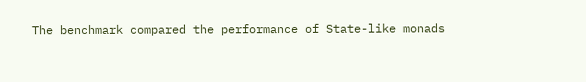The benchmark compared the performance of State-like monads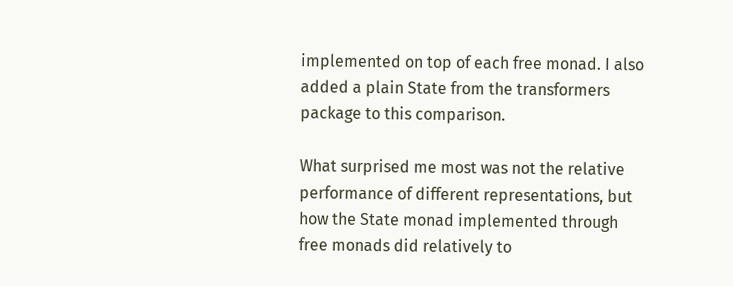implemented on top of each free monad. I also added a plain State from the transformers package to this comparison.

What surprised me most was not the relative performance of different representations, but how the State monad implemented through free monads did relatively to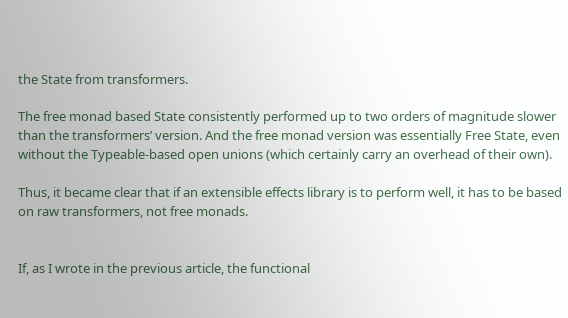the State from transformers.

The free monad based State consistently performed up to two orders of magnitude slower than the transformers’ version. And the free monad version was essentially Free State, even without the Typeable-based open unions (which certainly carry an overhead of their own).

Thus, it became clear that if an extensible effects library is to perform well, it has to be based on raw transformers, not free monads.


If, as I wrote in the previous article, the functional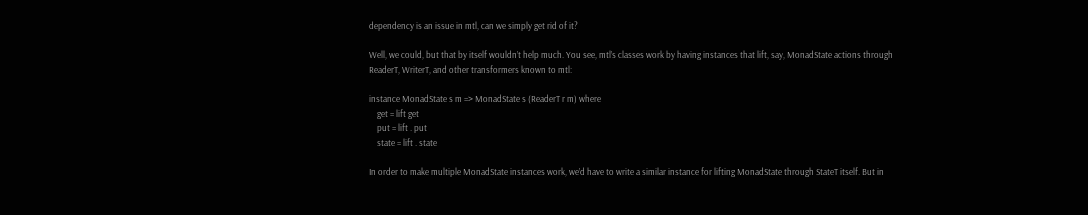dependency is an issue in mtl, can we simply get rid of it?

Well, we could, but that by itself wouldn’t help much. You see, mtl’s classes work by having instances that lift, say, MonadState actions through ReaderT, WriterT, and other transformers known to mtl:

instance MonadState s m => MonadState s (ReaderT r m) where
    get = lift get
    put = lift . put
    state = lift . state

In order to make multiple MonadState instances work, we’d have to write a similar instance for lifting MonadState through StateT itself. But in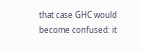that case GHC would become confused: it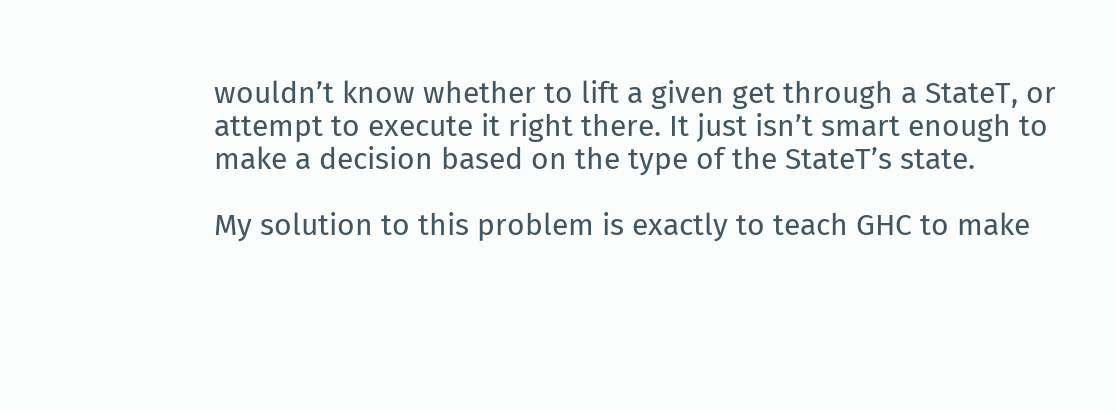wouldn’t know whether to lift a given get through a StateT, or attempt to execute it right there. It just isn’t smart enough to make a decision based on the type of the StateT’s state.

My solution to this problem is exactly to teach GHC to make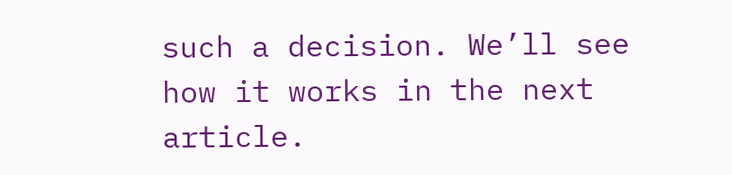such a decision. We’ll see how it works in the next article.